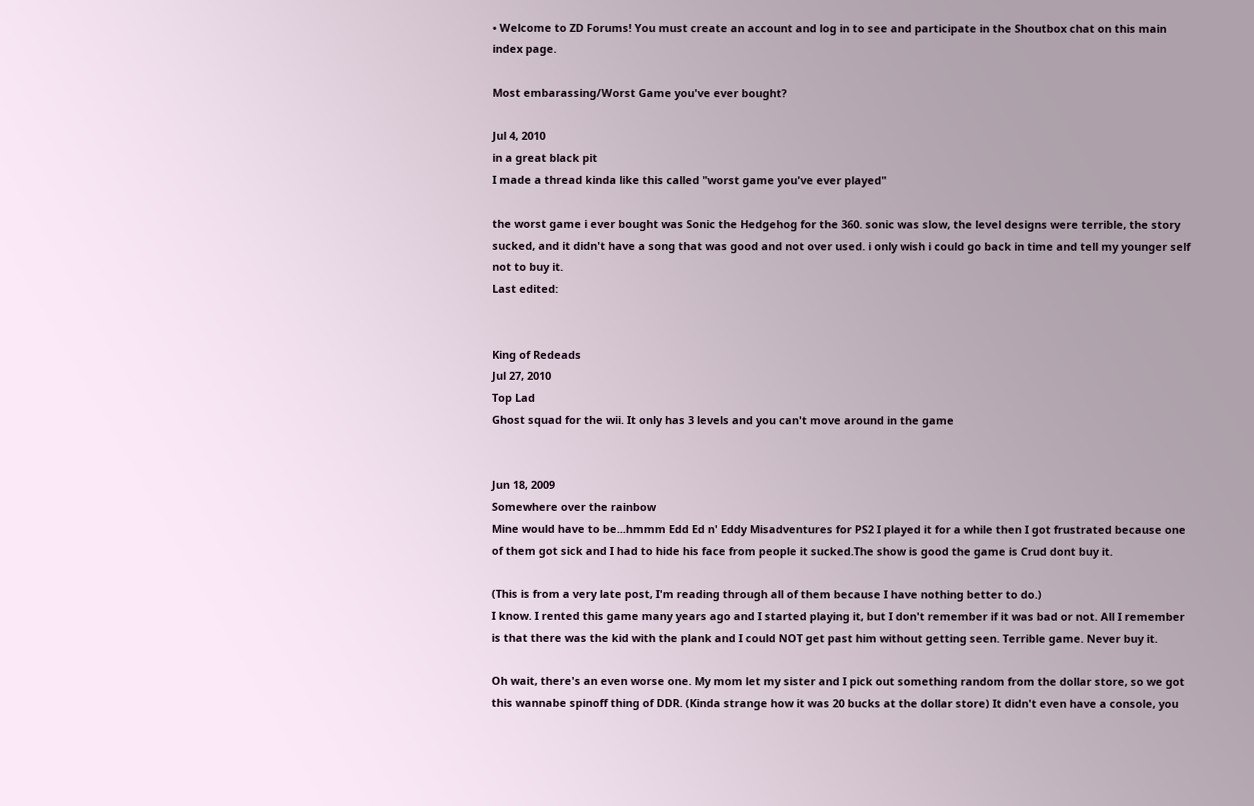• Welcome to ZD Forums! You must create an account and log in to see and participate in the Shoutbox chat on this main index page.

Most embarassing/Worst Game you've ever bought?

Jul 4, 2010
in a great black pit
I made a thread kinda like this called "worst game you've ever played"

the worst game i ever bought was Sonic the Hedgehog for the 360. sonic was slow, the level designs were terrible, the story sucked, and it didn't have a song that was good and not over used. i only wish i could go back in time and tell my younger self not to buy it.
Last edited:


King of Redeads
Jul 27, 2010
Top Lad
Ghost squad for the wii. It only has 3 levels and you can't move around in the game


Jun 18, 2009
Somewhere over the rainbow
Mine would have to be...hmmm Edd Ed n' Eddy Misadventures for PS2 I played it for a while then I got frustrated because one of them got sick and I had to hide his face from people it sucked.The show is good the game is Crud dont buy it.

(This is from a very late post, I'm reading through all of them because I have nothing better to do.)
I know. I rented this game many years ago and I started playing it, but I don't remember if it was bad or not. All I remember is that there was the kid with the plank and I could NOT get past him without getting seen. Terrible game. Never buy it.

Oh wait, there's an even worse one. My mom let my sister and I pick out something random from the dollar store, so we got this wannabe spinoff thing of DDR. (Kinda strange how it was 20 bucks at the dollar store) It didn't even have a console, you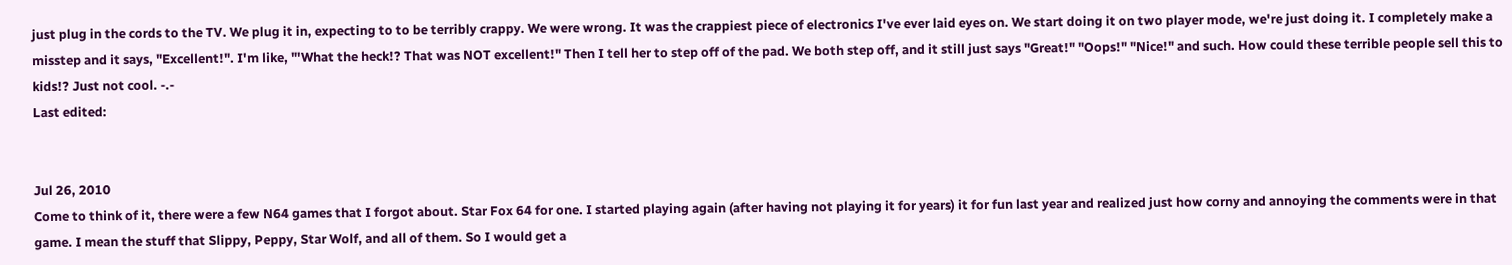just plug in the cords to the TV. We plug it in, expecting to to be terribly crappy. We were wrong. It was the crappiest piece of electronics I've ever laid eyes on. We start doing it on two player mode, we're just doing it. I completely make a misstep and it says, "Excellent!". I'm like, "'What the heck!? That was NOT excellent!" Then I tell her to step off of the pad. We both step off, and it still just says "Great!" "Oops!" "Nice!" and such. How could these terrible people sell this to kids!? Just not cool. -.-
Last edited:


Jul 26, 2010
Come to think of it, there were a few N64 games that I forgot about. Star Fox 64 for one. I started playing again (after having not playing it for years) it for fun last year and realized just how corny and annoying the comments were in that game. I mean the stuff that Slippy, Peppy, Star Wolf, and all of them. So I would get a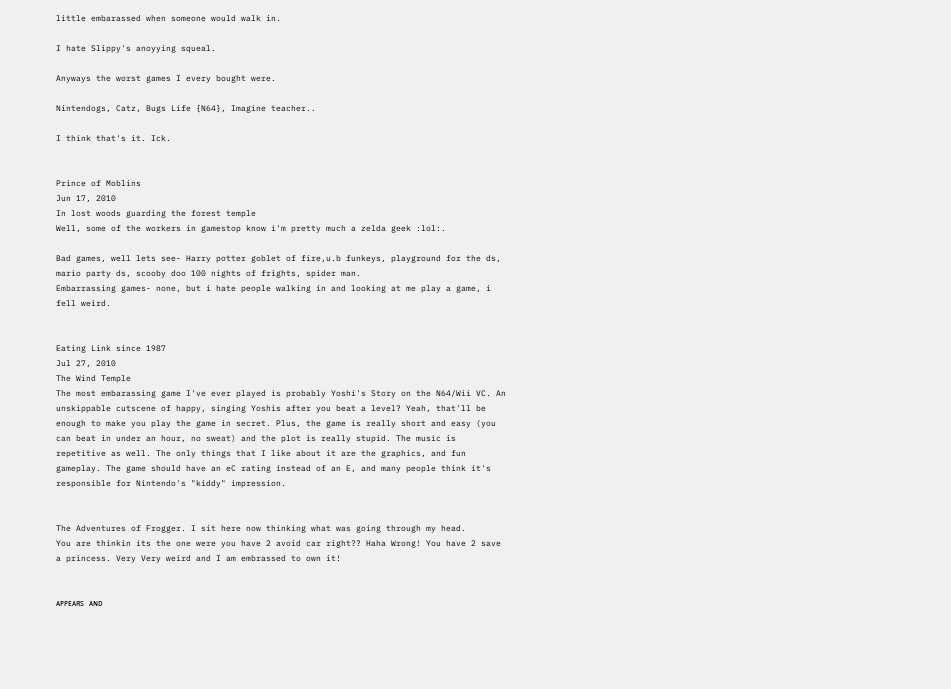little embarassed when someone would walk in.

I hate Slippy's anoyying squeal.

Anyways the worst games I every bought were.

Nintendogs, Catz, Bugs Life {N64}, Imagine teacher..

I think that's it. Ick.


Prince of Moblins
Jun 17, 2010
In lost woods guarding the forest temple
Well, some of the workers in gamestop know i'm pretty much a zelda geek :lol:.

Bad games, well lets see- Harry potter goblet of fire,u.b funkeys, playground for the ds, mario party ds, scooby doo 100 nights of frights, spider man.
Embarrassing games- none, but i hate people walking in and looking at me play a game, i fell weird.


Eating Link since 1987
Jul 27, 2010
The Wind Temple
The most embarassing game I've ever played is probably Yoshi's Story on the N64/Wii VC. An unskippable cutscene of happy, singing Yoshis after you beat a level? Yeah, that'll be enough to make you play the game in secret. Plus, the game is really short and easy (you can beat in under an hour, no sweat) and the plot is really stupid. The music is repetitive as well. The only things that I like about it are the graphics, and fun gameplay. The game should have an eC rating instead of an E, and many people think it's responsible for Nintendo's "kiddy" impression.


The Adventures of Frogger. I sit here now thinking what was going through my head.
You are thinkin its the one were you have 2 avoid car right?? Haha Wrong! You have 2 save a princess. Very Very weird and I am embrassed to own it!


ᴀᴘᴘᴇᴀʀs ᴀɴᴅ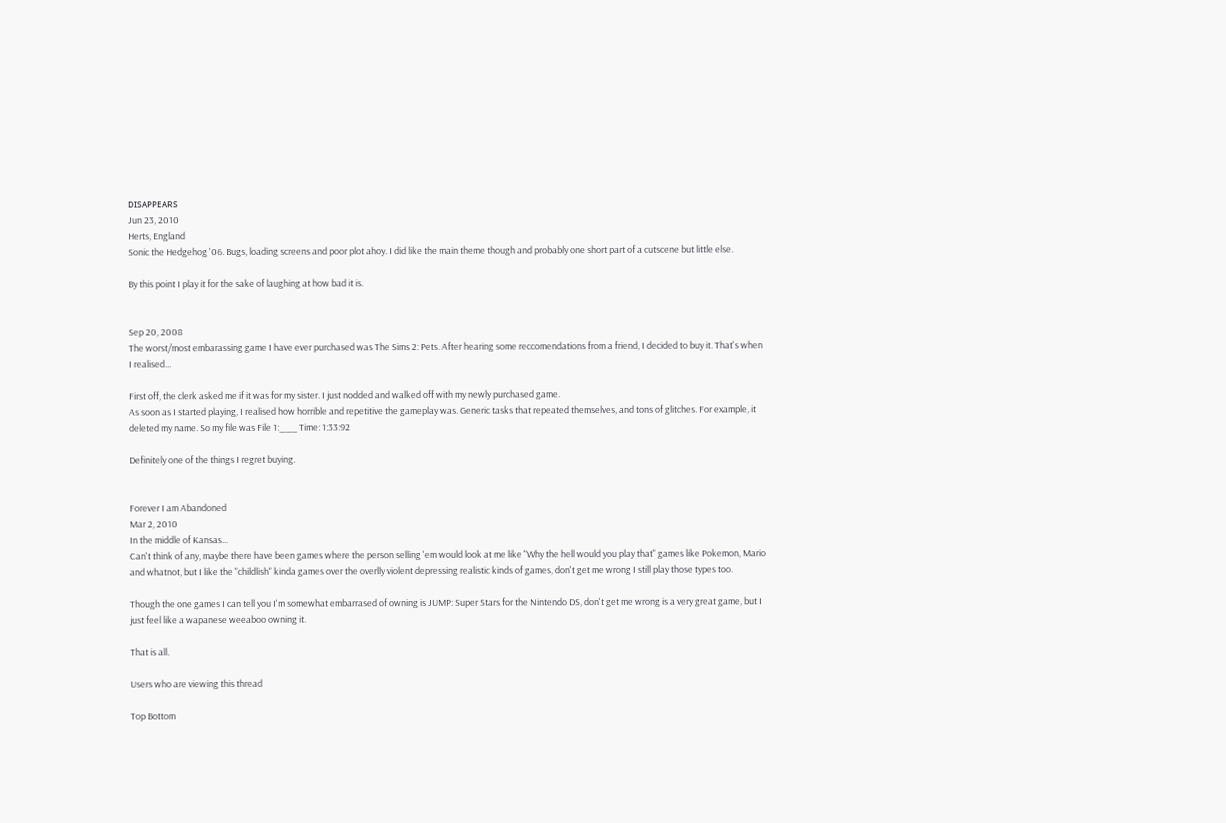ᴅɪsᴀᴘᴘᴇᴀʀs
Jun 23, 2010
Herts, England
Sonic the Hedgehog '06. Bugs, loading screens and poor plot ahoy. I did like the main theme though and probably one short part of a cutscene but little else.

By this point I play it for the sake of laughing at how bad it is.


Sep 20, 2008
The worst/most embarassing game I have ever purchased was The Sims 2: Pets. After hearing some reccomendations from a friend, I decided to buy it. That's when I realised...

First off, the clerk asked me if it was for my sister. I just nodded and walked off with my newly purchased game.
As soon as I started playing, I realised how horrible and repetitive the gameplay was. Generic tasks that repeated themselves, and tons of glitches. For example, it deleted my name. So my file was File 1:___ Time: 1:33:92

Definitely one of the things I regret buying.


Forever I am Abandoned
Mar 2, 2010
In the middle of Kansas...
Can't think of any, maybe there have been games where the person selling 'em would look at me like "Why the hell would you play that" games like Pokemon, Mario and whatnot, but I like the "childlish" kinda games over the overlly violent depressing realistic kinds of games, don't get me wrong I still play those types too.

Though the one games I can tell you I'm somewhat embarrased of owning is JUMP: Super Stars for the Nintendo DS, don't get me wrong is a very great game, but I just feel like a wapanese weeaboo owning it.

That is all.

Users who are viewing this thread

Top Bottom